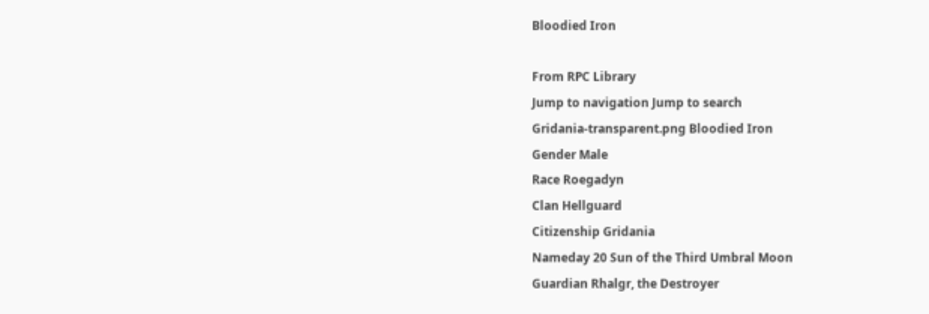Bloodied Iron

From RPC Library
Jump to navigation Jump to search
Gridania-transparent.png Bloodied Iron
Gender Male
Race Roegadyn
Clan Hellguard
Citizenship Gridania
Nameday 20 Sun of the Third Umbral Moon
Guardian Rhalgr, the Destroyer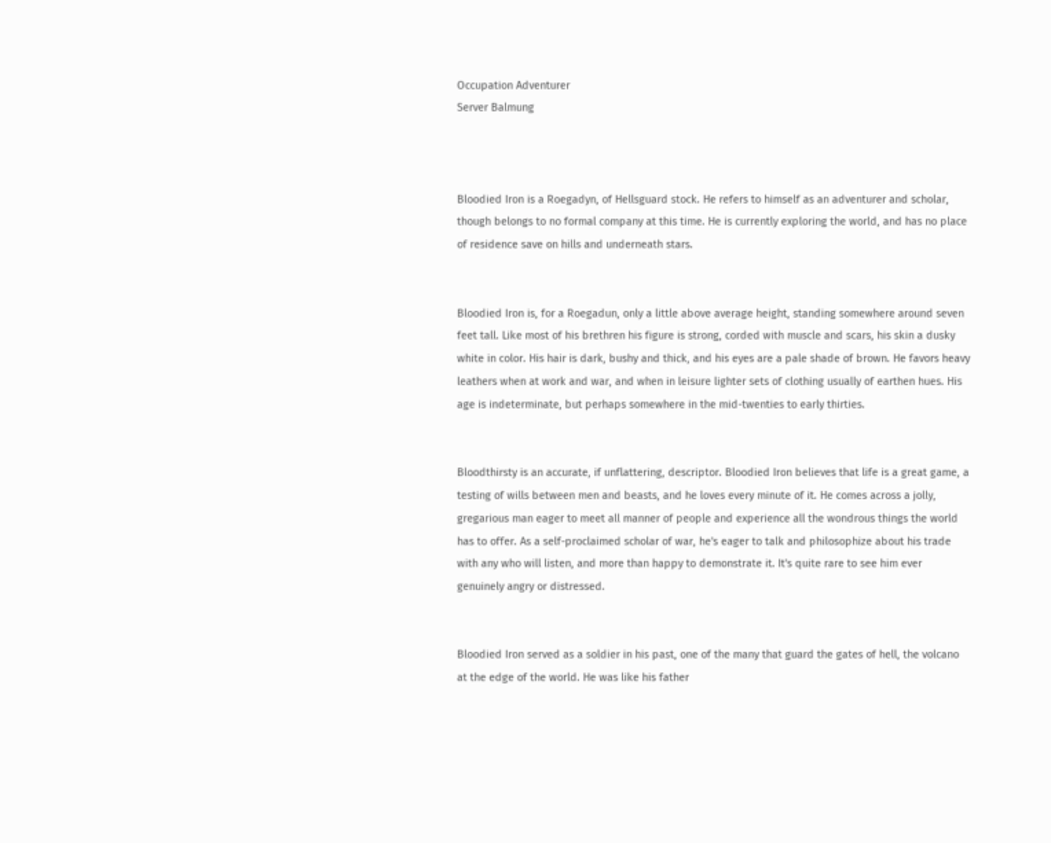Occupation Adventurer
Server Balmung



Bloodied Iron is a Roegadyn, of Hellsguard stock. He refers to himself as an adventurer and scholar, though belongs to no formal company at this time. He is currently exploring the world, and has no place of residence save on hills and underneath stars.


Bloodied Iron is, for a Roegadun, only a little above average height, standing somewhere around seven feet tall. Like most of his brethren his figure is strong, corded with muscle and scars, his skin a dusky white in color. His hair is dark, bushy and thick, and his eyes are a pale shade of brown. He favors heavy leathers when at work and war, and when in leisure lighter sets of clothing usually of earthen hues. His age is indeterminate, but perhaps somewhere in the mid-twenties to early thirties.


Bloodthirsty is an accurate, if unflattering, descriptor. Bloodied Iron believes that life is a great game, a testing of wills between men and beasts, and he loves every minute of it. He comes across a jolly, gregarious man eager to meet all manner of people and experience all the wondrous things the world has to offer. As a self-proclaimed scholar of war, he's eager to talk and philosophize about his trade with any who will listen, and more than happy to demonstrate it. It's quite rare to see him ever genuinely angry or distressed.


Bloodied Iron served as a soldier in his past, one of the many that guard the gates of hell, the volcano at the edge of the world. He was like his father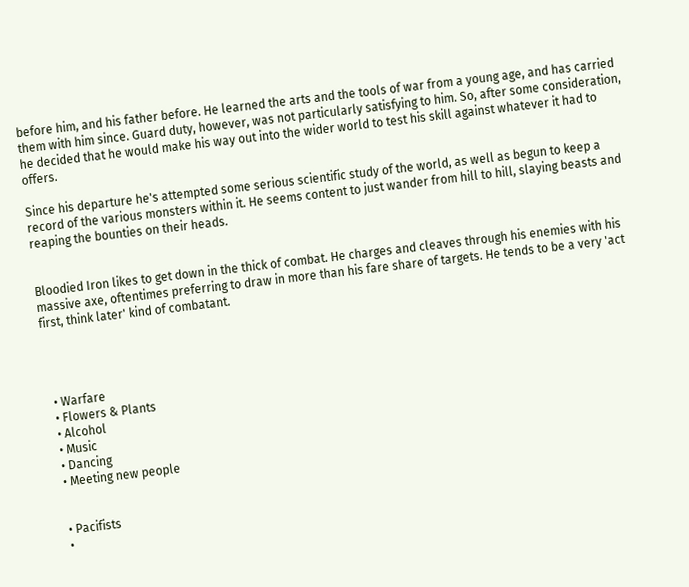before him, and his father before. He learned the arts and the tools of war from a young age, and has carried them with him since. Guard duty, however, was not particularly satisfying to him. So, after some consideration, he decided that he would make his way out into the wider world to test his skill against whatever it had to offers.

Since his departure he's attempted some serious scientific study of the world, as well as begun to keep a record of the various monsters within it. He seems content to just wander from hill to hill, slaying beasts and reaping the bounties on their heads.


Bloodied Iron likes to get down in the thick of combat. He charges and cleaves through his enemies with his massive axe, oftentimes preferring to draw in more than his fare share of targets. He tends to be a very 'act first, think later' kind of combatant.




  • Warfare
  • Flowers & Plants
  • Alcohol
  • Music
  • Dancing
  • Meeting new people


  • Pacifists
  •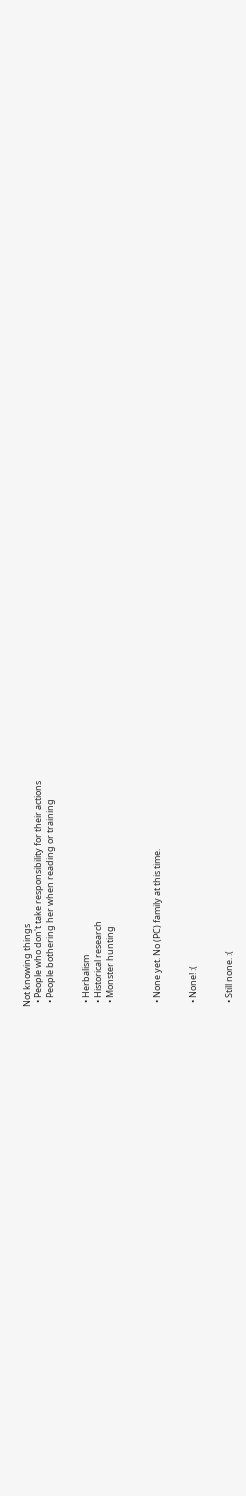Not knowing things
  • People who don't take responsibility for their actions
  • People bothering her when reading or training


  • Herbalism
  • Historical research
  • Monster hunting



  • None yet. No (PC) family at this time.


  • None! :(


  • Still none. :(